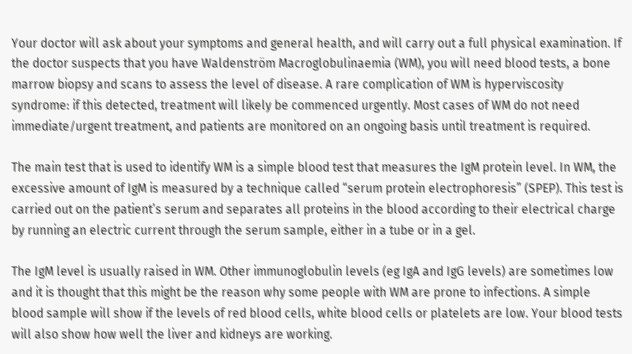Your doctor will ask about your symptoms and general health, and will carry out a full physical examination. If the doctor suspects that you have Waldenström Macroglobulinaemia (WM), you will need blood tests, a bone marrow biopsy and scans to assess the level of disease. A rare complication of WM is hyperviscosity syndrome: if this detected, treatment will likely be commenced urgently. Most cases of WM do not need immediate/urgent treatment, and patients are monitored on an ongoing basis until treatment is required.

The main test that is used to identify WM is a simple blood test that measures the IgM protein level. In WM, the excessive amount of IgM is measured by a technique called “serum protein electrophoresis” (SPEP). This test is carried out on the patient’s serum and separates all proteins in the blood according to their electrical charge by running an electric current through the serum sample, either in a tube or in a gel.

The IgM level is usually raised in WM. Other immunoglobulin levels (eg IgA and IgG levels) are sometimes low and it is thought that this might be the reason why some people with WM are prone to infections. A simple blood sample will show if the levels of red blood cells, white blood cells or platelets are low. Your blood tests will also show how well the liver and kidneys are working.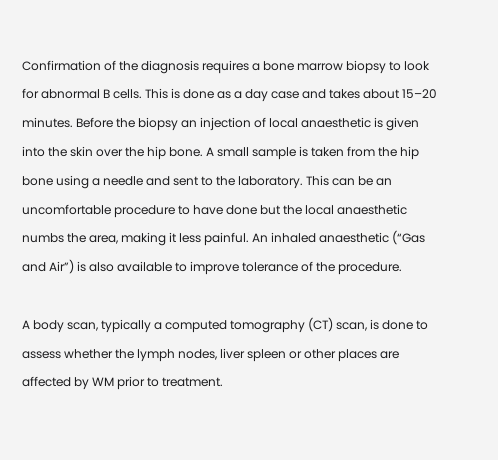Confirmation of the diagnosis requires a bone marrow biopsy to look for abnormal B cells. This is done as a day case and takes about 15–20 minutes. Before the biopsy an injection of local anaesthetic is given into the skin over the hip bone. A small sample is taken from the hip bone using a needle and sent to the laboratory. This can be an uncomfortable procedure to have done but the local anaesthetic numbs the area, making it less painful. An inhaled anaesthetic (“Gas and Air”) is also available to improve tolerance of the procedure.

A body scan, typically a computed tomography (CT) scan, is done to assess whether the lymph nodes, liver spleen or other places are affected by WM prior to treatment.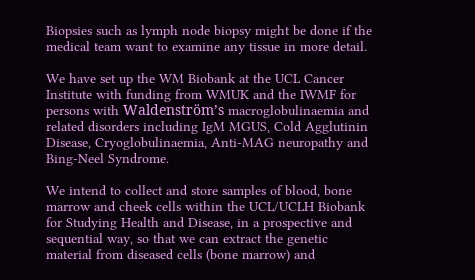Biopsies such as lymph node biopsy might be done if the medical team want to examine any tissue in more detail.

We have set up the WM Biobank at the UCL Cancer Institute with funding from WMUK and the IWMF for persons with Waldenström’s macroglobulinaemia and related disorders including IgM MGUS, Cold Agglutinin Disease, Cryoglobulinaemia, Anti-MAG neuropathy and Bing-Neel Syndrome.

We intend to collect and store samples of blood, bone marrow and cheek cells within the UCL/UCLH Biobank for Studying Health and Disease, in a prospective and sequential way, so that we can extract the genetic material from diseased cells (bone marrow) and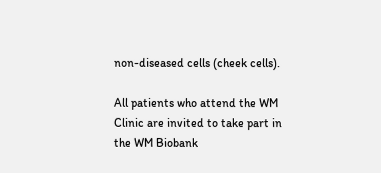non-diseased cells (cheek cells).

All patients who attend the WM Clinic are invited to take part in the WM Biobank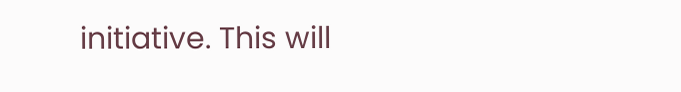initiative. This will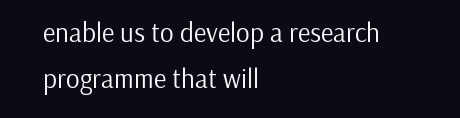enable us to develop a research programme that will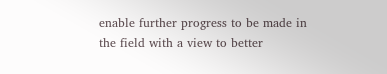enable further progress to be made in the field with a view to better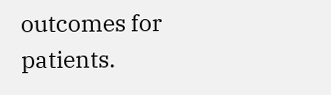outcomes for patients.